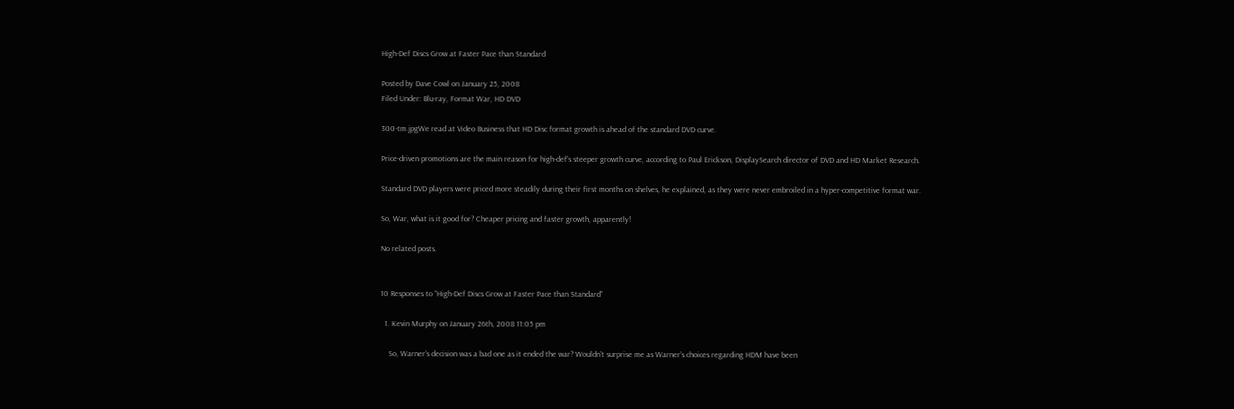High-Def Discs Grow at Faster Pace than Standard

Posted by Dave Cowl on January 25, 2008
Filed Under: Blu-ray, Format War, HD DVD

300-tm.jpgWe read at Video Business that HD Disc format growth is ahead of the standard DVD curve.

Price-driven promotions are the main reason for high-def’s steeper growth curve, according to Paul Erickson, DisplaySearch director of DVD and HD Market Research.

Standard DVD players were priced more steadily during their first months on shelves, he explained, as they were never embroiled in a hyper-competitive format war.

So, War, what is it good for? Cheaper pricing and faster growth, apparently!

No related posts.


10 Responses to “High-Def Discs Grow at Faster Pace than Standard”

  1. Kevin Murphy on January 26th, 2008 11:05 pm

    So, Warner’s decision was a bad one as it ended the war? Wouldn’t surprise me as Warner’s choices regarding HDM have been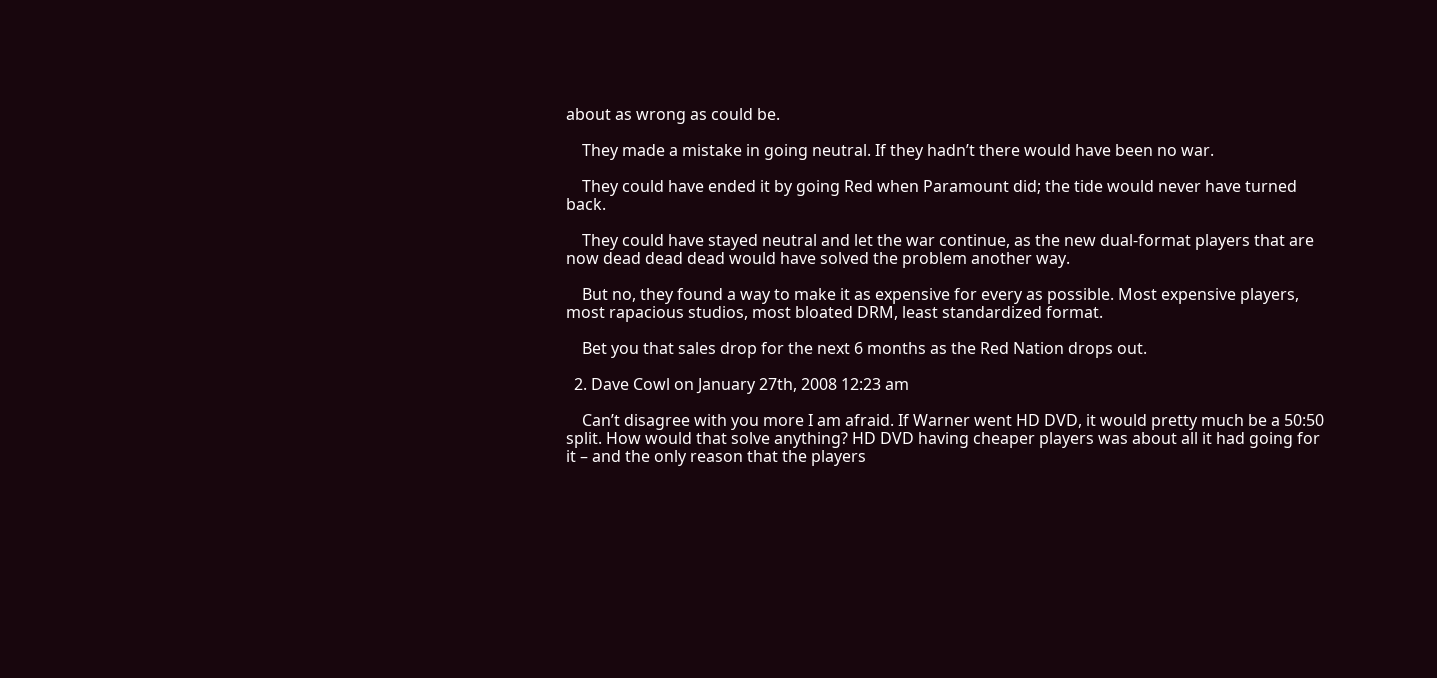about as wrong as could be.

    They made a mistake in going neutral. If they hadn’t there would have been no war.

    They could have ended it by going Red when Paramount did; the tide would never have turned back.

    They could have stayed neutral and let the war continue, as the new dual-format players that are now dead dead dead would have solved the problem another way.

    But no, they found a way to make it as expensive for every as possible. Most expensive players, most rapacious studios, most bloated DRM, least standardized format.

    Bet you that sales drop for the next 6 months as the Red Nation drops out.

  2. Dave Cowl on January 27th, 2008 12:23 am

    Can’t disagree with you more I am afraid. If Warner went HD DVD, it would pretty much be a 50:50 split. How would that solve anything? HD DVD having cheaper players was about all it had going for it – and the only reason that the players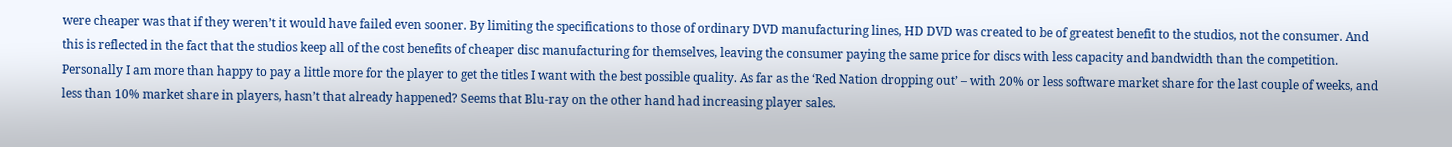were cheaper was that if they weren’t it would have failed even sooner. By limiting the specifications to those of ordinary DVD manufacturing lines, HD DVD was created to be of greatest benefit to the studios, not the consumer. And this is reflected in the fact that the studios keep all of the cost benefits of cheaper disc manufacturing for themselves, leaving the consumer paying the same price for discs with less capacity and bandwidth than the competition. Personally I am more than happy to pay a little more for the player to get the titles I want with the best possible quality. As far as the ‘Red Nation dropping out’ – with 20% or less software market share for the last couple of weeks, and less than 10% market share in players, hasn’t that already happened? Seems that Blu-ray on the other hand had increasing player sales.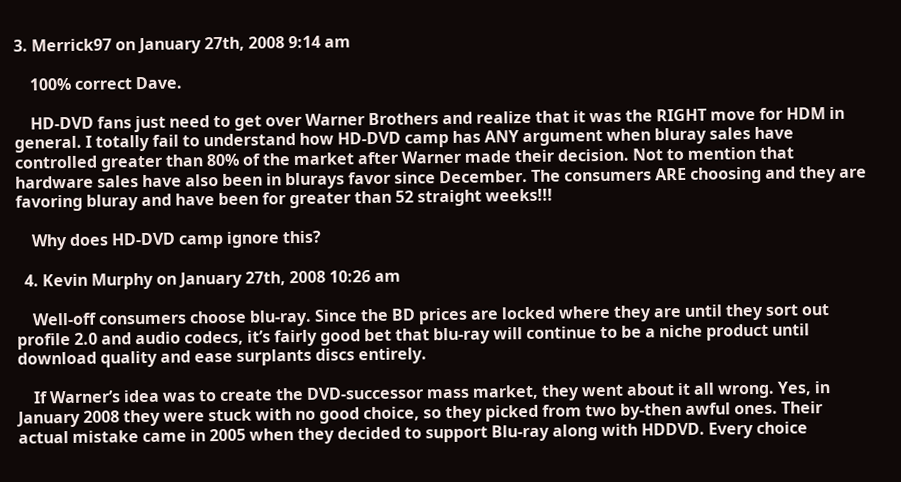3. Merrick97 on January 27th, 2008 9:14 am

    100% correct Dave.

    HD-DVD fans just need to get over Warner Brothers and realize that it was the RIGHT move for HDM in general. I totally fail to understand how HD-DVD camp has ANY argument when bluray sales have controlled greater than 80% of the market after Warner made their decision. Not to mention that hardware sales have also been in blurays favor since December. The consumers ARE choosing and they are favoring bluray and have been for greater than 52 straight weeks!!!

    Why does HD-DVD camp ignore this?

  4. Kevin Murphy on January 27th, 2008 10:26 am

    Well-off consumers choose blu-ray. Since the BD prices are locked where they are until they sort out profile 2.0 and audio codecs, it’s fairly good bet that blu-ray will continue to be a niche product until download quality and ease surplants discs entirely.

    If Warner’s idea was to create the DVD-successor mass market, they went about it all wrong. Yes, in January 2008 they were stuck with no good choice, so they picked from two by-then awful ones. Their actual mistake came in 2005 when they decided to support Blu-ray along with HDDVD. Every choice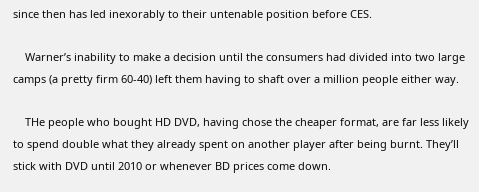since then has led inexorably to their untenable position before CES.

    Warner’s inability to make a decision until the consumers had divided into two large camps (a pretty firm 60-40) left them having to shaft over a million people either way.

    THe people who bought HD DVD, having chose the cheaper format, are far less likely to spend double what they already spent on another player after being burnt. They’ll stick with DVD until 2010 or whenever BD prices come down.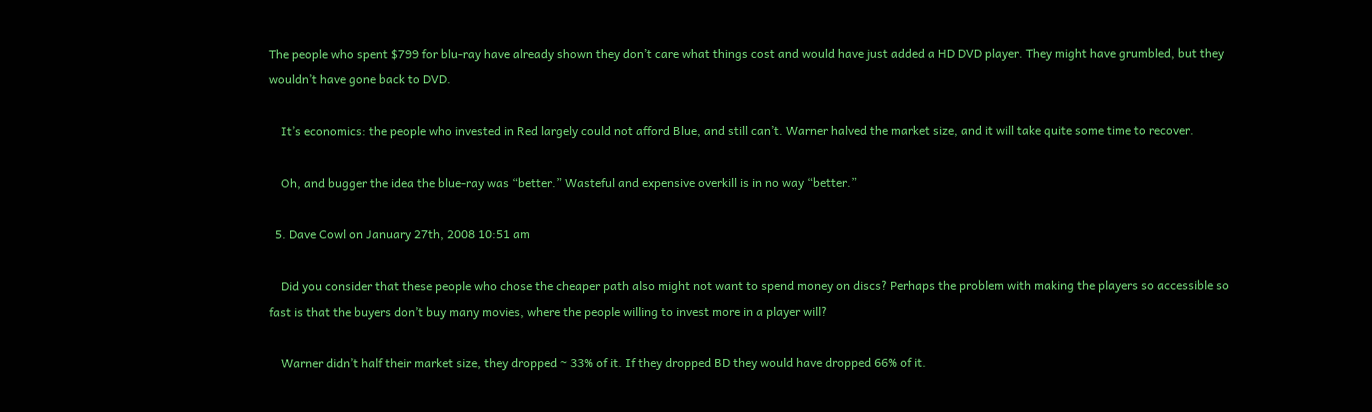The people who spent $799 for blu-ray have already shown they don’t care what things cost and would have just added a HD DVD player. They might have grumbled, but they wouldn’t have gone back to DVD.

    It’s economics: the people who invested in Red largely could not afford Blue, and still can’t. Warner halved the market size, and it will take quite some time to recover.

    Oh, and bugger the idea the blue-ray was “better.” Wasteful and expensive overkill is in no way “better.”

  5. Dave Cowl on January 27th, 2008 10:51 am

    Did you consider that these people who chose the cheaper path also might not want to spend money on discs? Perhaps the problem with making the players so accessible so fast is that the buyers don’t buy many movies, where the people willing to invest more in a player will?

    Warner didn’t half their market size, they dropped ~ 33% of it. If they dropped BD they would have dropped 66% of it.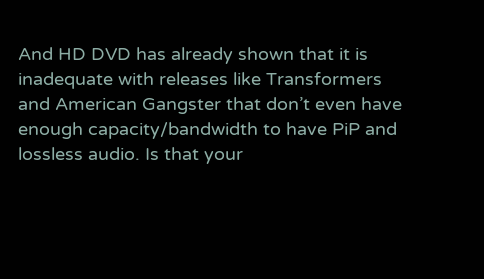And HD DVD has already shown that it is inadequate with releases like Transformers and American Gangster that don’t even have enough capacity/bandwidth to have PiP and lossless audio. Is that your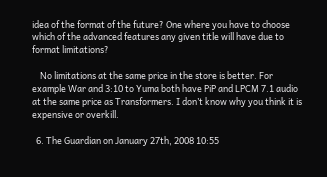idea of the format of the future? One where you have to choose which of the advanced features any given title will have due to format limitations?

    No limitations at the same price in the store is better. For example War and 3:10 to Yuma both have PiP and LPCM 7.1 audio at the same price as Transformers. I don’t know why you think it is expensive or overkill.

  6. The Guardian on January 27th, 2008 10:55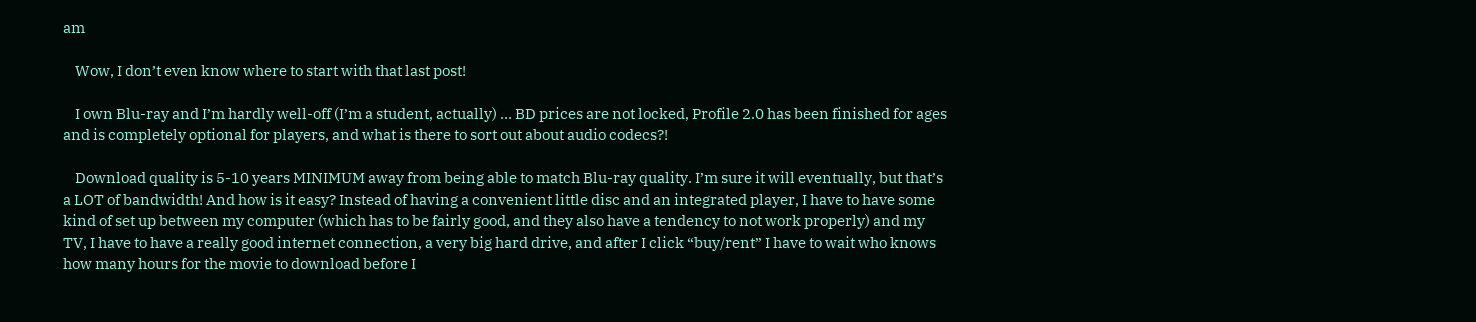am

    Wow, I don’t even know where to start with that last post!

    I own Blu-ray and I’m hardly well-off (I’m a student, actually) … BD prices are not locked, Profile 2.0 has been finished for ages and is completely optional for players, and what is there to sort out about audio codecs?!

    Download quality is 5-10 years MINIMUM away from being able to match Blu-ray quality. I’m sure it will eventually, but that’s a LOT of bandwidth! And how is it easy? Instead of having a convenient little disc and an integrated player, I have to have some kind of set up between my computer (which has to be fairly good, and they also have a tendency to not work properly) and my TV, I have to have a really good internet connection, a very big hard drive, and after I click “buy/rent” I have to wait who knows how many hours for the movie to download before I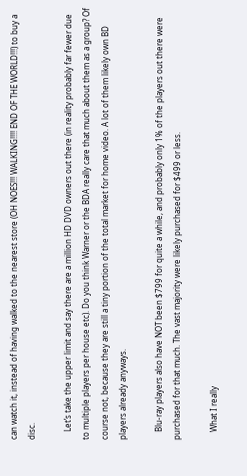can watch it, instead of having walked to the nearest store (OH NOES!!! WALKING!!!! END OF THE WORLD!!!) to buy a disc.

    Let’s take the upper limit and say there are a million HD DVD owners out there (in reality probably far fewer due to multiple players per house etc). Do you think Warner or the BDA really care that much about them as a group? Of course not, because they are still a tiny portion of the total market for home video. A lot of them likely own BD players already anyways.

    Blu-ray players also have NOT been $799 for quite a while, and probably only 1% of the players out there were purchased for that much. The vast majority were likely purchased for $499 or less.

    What I really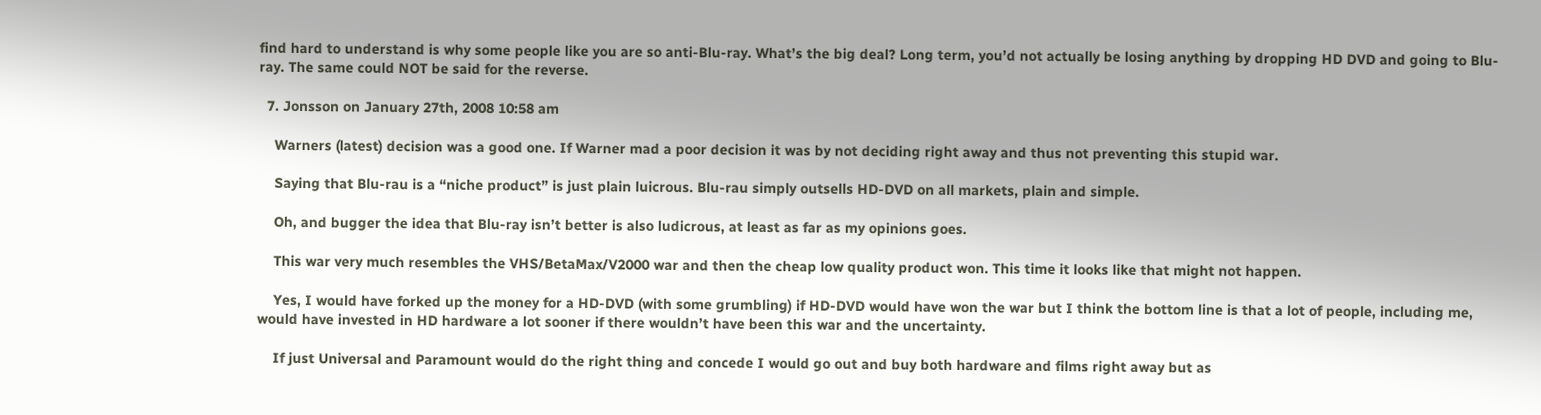find hard to understand is why some people like you are so anti-Blu-ray. What’s the big deal? Long term, you’d not actually be losing anything by dropping HD DVD and going to Blu-ray. The same could NOT be said for the reverse.

  7. Jonsson on January 27th, 2008 10:58 am

    Warners (latest) decision was a good one. If Warner mad a poor decision it was by not deciding right away and thus not preventing this stupid war.

    Saying that Blu-rau is a “niche product” is just plain luicrous. Blu-rau simply outsells HD-DVD on all markets, plain and simple.

    Oh, and bugger the idea that Blu-ray isn’t better is also ludicrous, at least as far as my opinions goes.

    This war very much resembles the VHS/BetaMax/V2000 war and then the cheap low quality product won. This time it looks like that might not happen.

    Yes, I would have forked up the money for a HD-DVD (with some grumbling) if HD-DVD would have won the war but I think the bottom line is that a lot of people, including me, would have invested in HD hardware a lot sooner if there wouldn’t have been this war and the uncertainty.

    If just Universal and Paramount would do the right thing and concede I would go out and buy both hardware and films right away but as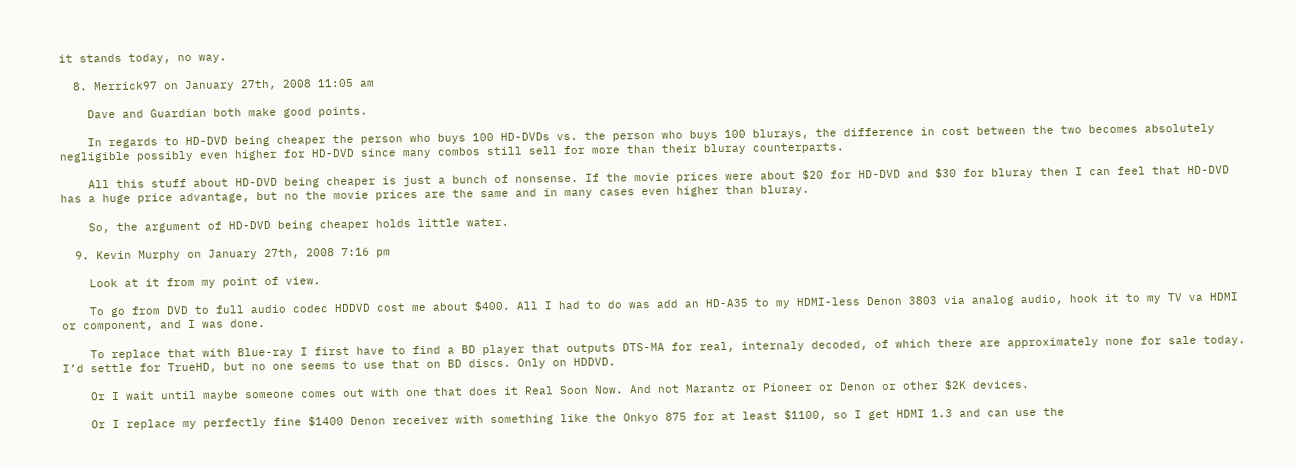it stands today, no way.

  8. Merrick97 on January 27th, 2008 11:05 am

    Dave and Guardian both make good points.

    In regards to HD-DVD being cheaper the person who buys 100 HD-DVDs vs. the person who buys 100 blurays, the difference in cost between the two becomes absolutely negligible possibly even higher for HD-DVD since many combos still sell for more than their bluray counterparts.

    All this stuff about HD-DVD being cheaper is just a bunch of nonsense. If the movie prices were about $20 for HD-DVD and $30 for bluray then I can feel that HD-DVD has a huge price advantage, but no the movie prices are the same and in many cases even higher than bluray.

    So, the argument of HD-DVD being cheaper holds little water.

  9. Kevin Murphy on January 27th, 2008 7:16 pm

    Look at it from my point of view.

    To go from DVD to full audio codec HDDVD cost me about $400. All I had to do was add an HD-A35 to my HDMI-less Denon 3803 via analog audio, hook it to my TV va HDMI or component, and I was done.

    To replace that with Blue-ray I first have to find a BD player that outputs DTS-MA for real, internaly decoded, of which there are approximately none for sale today. I’d settle for TrueHD, but no one seems to use that on BD discs. Only on HDDVD.

    Or I wait until maybe someone comes out with one that does it Real Soon Now. And not Marantz or Pioneer or Denon or other $2K devices.

    Or I replace my perfectly fine $1400 Denon receiver with something like the Onkyo 875 for at least $1100, so I get HDMI 1.3 and can use the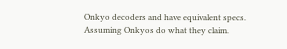Onkyo decoders and have equivalent specs. Assuming Onkyos do what they claim.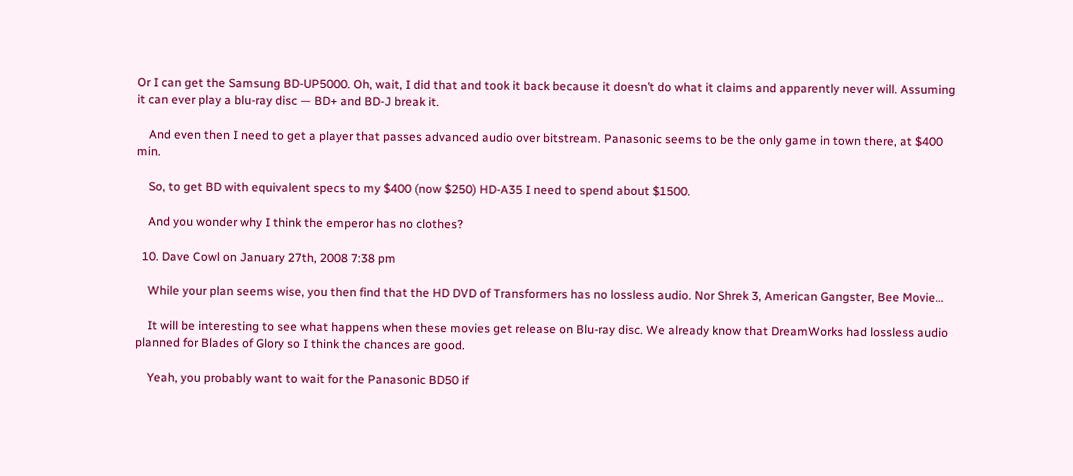Or I can get the Samsung BD-UP5000. Oh, wait, I did that and took it back because it doesn’t do what it claims and apparently never will. Assuming it can ever play a blu-ray disc — BD+ and BD-J break it.

    And even then I need to get a player that passes advanced audio over bitstream. Panasonic seems to be the only game in town there, at $400 min.

    So, to get BD with equivalent specs to my $400 (now $250) HD-A35 I need to spend about $1500.

    And you wonder why I think the emperor has no clothes?

  10. Dave Cowl on January 27th, 2008 7:38 pm

    While your plan seems wise, you then find that the HD DVD of Transformers has no lossless audio. Nor Shrek 3, American Gangster, Bee Movie…

    It will be interesting to see what happens when these movies get release on Blu-ray disc. We already know that DreamWorks had lossless audio planned for Blades of Glory so I think the chances are good.

    Yeah, you probably want to wait for the Panasonic BD50 if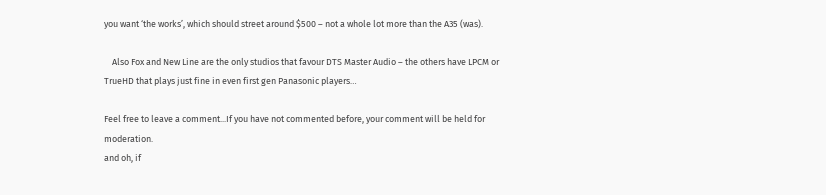you want ‘the works’, which should street around $500 – not a whole lot more than the A35 (was).

    Also Fox and New Line are the only studios that favour DTS Master Audio – the others have LPCM or TrueHD that plays just fine in even first gen Panasonic players…

Feel free to leave a comment...If you have not commented before, your comment will be held for moderation.
and oh, if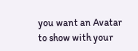you want an Avatar to show with your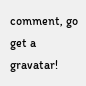comment, go get a gravatar!